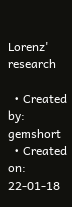Lorenz' research

  • Created by: gemshort
  • Created on: 22-01-18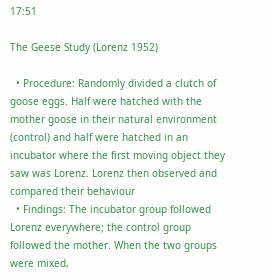17:51

The Geese Study (Lorenz 1952)

  • Procedure: Randomly divided a clutch of goose eggs. Half were hatched with the mother goose in their natural environment (control) and half were hatched in an incubator where the first moving object they saw was Lorenz. Lorenz then observed and compared their behaviour
  • Findings: The incubator group followed Lorenz everywhere; the control group followed the mother. When the two groups were mixed,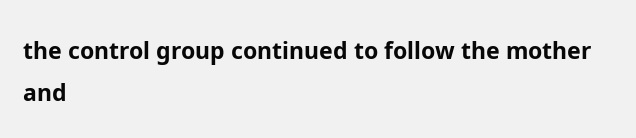the control group continued to follow the mother and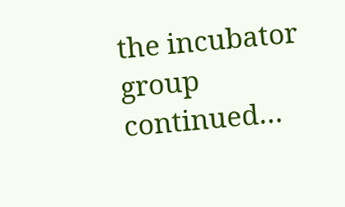the incubator group continued…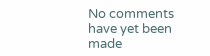No comments have yet been made